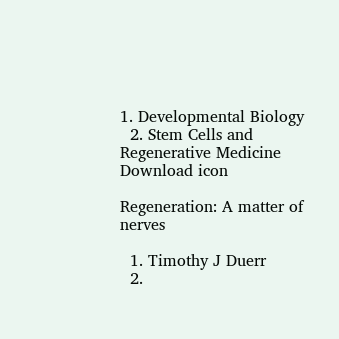1. Developmental Biology
  2. Stem Cells and Regenerative Medicine
Download icon

Regeneration: A matter of nerves

  1. Timothy J Duerr
  2.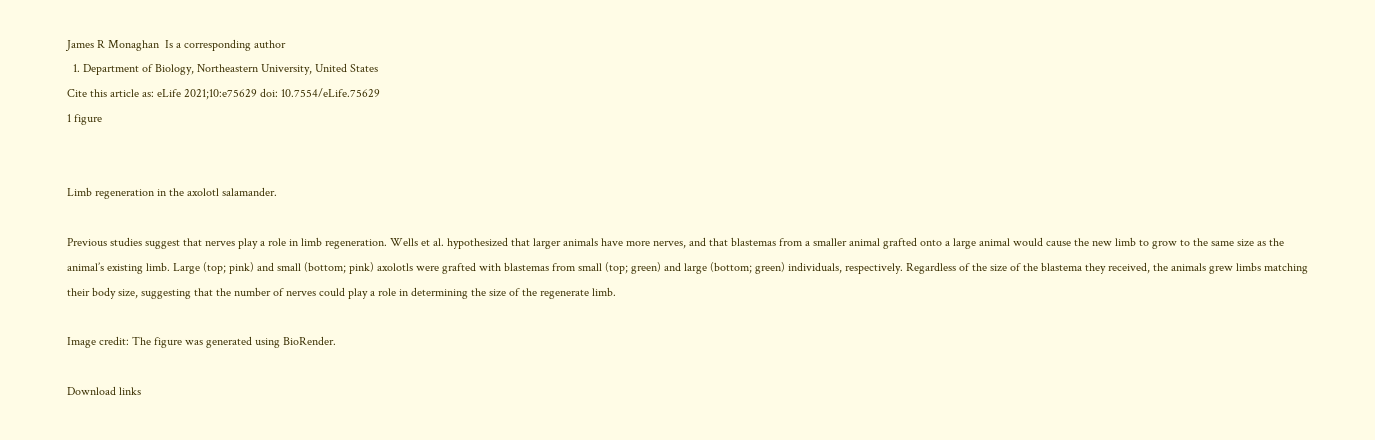James R Monaghan  Is a corresponding author
  1. Department of Biology, Northeastern University, United States
Cite this article as: eLife 2021;10:e75629 doi: 10.7554/eLife.75629
1 figure


Limb regeneration in the axolotl salamander.

Previous studies suggest that nerves play a role in limb regeneration. Wells et al. hypothesized that larger animals have more nerves, and that blastemas from a smaller animal grafted onto a large animal would cause the new limb to grow to the same size as the animal’s existing limb. Large (top; pink) and small (bottom; pink) axolotls were grafted with blastemas from small (top; green) and large (bottom; green) individuals, respectively. Regardless of the size of the blastema they received, the animals grew limbs matching their body size, suggesting that the number of nerves could play a role in determining the size of the regenerate limb.

Image credit: The figure was generated using BioRender.

Download links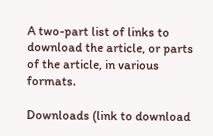A two-part list of links to download the article, or parts of the article, in various formats.

Downloads (link to download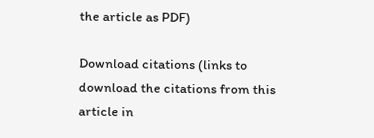the article as PDF)

Download citations (links to download the citations from this article in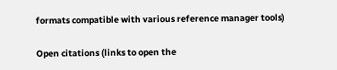formats compatible with various reference manager tools)

Open citations (links to open the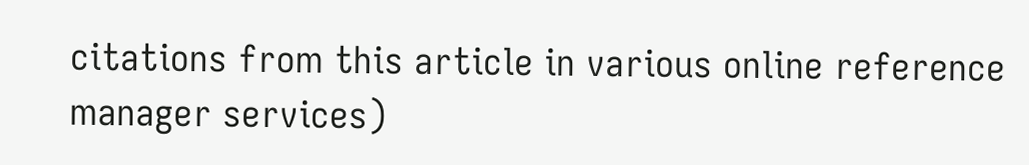citations from this article in various online reference manager services)